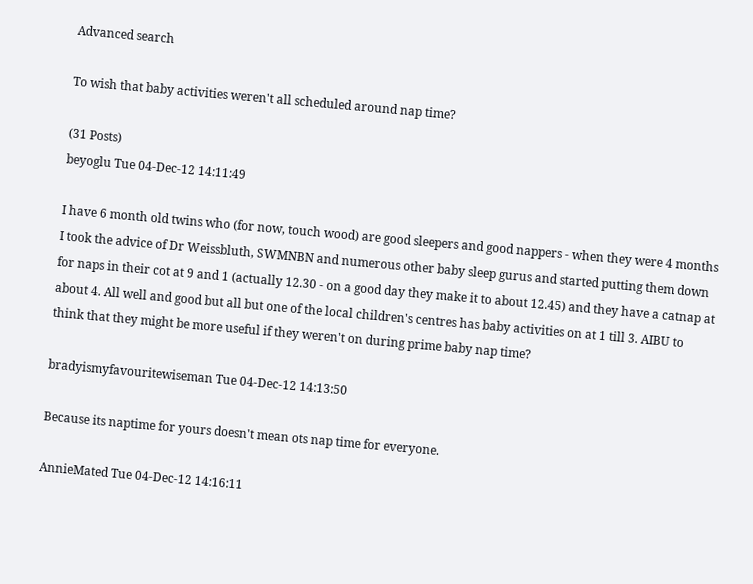Advanced search

To wish that baby activities weren't all scheduled around nap time?

(31 Posts)
beyoglu Tue 04-Dec-12 14:11:49

I have 6 month old twins who (for now, touch wood) are good sleepers and good nappers - when they were 4 months I took the advice of Dr Weissbluth, SWMNBN and numerous other baby sleep gurus and started putting them down for naps in their cot at 9 and 1 (actually 12.30 - on a good day they make it to about 12.45) and they have a catnap at about 4. All well and good but all but one of the local children's centres has baby activities on at 1 till 3. AIBU to think that they might be more useful if they weren't on during prime baby nap time?

bradyismyfavouritewiseman Tue 04-Dec-12 14:13:50

Because its naptime for yours doesn't mean ots nap time for everyone.

AnnieMated Tue 04-Dec-12 14:16:11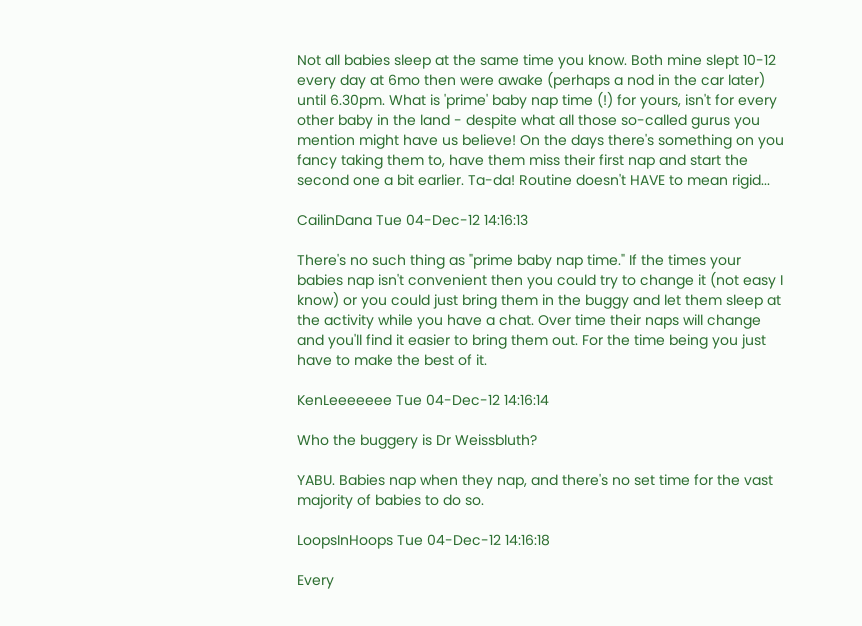Not all babies sleep at the same time you know. Both mine slept 10-12 every day at 6mo then were awake (perhaps a nod in the car later) until 6.30pm. What is 'prime' baby nap time (!) for yours, isn't for every other baby in the land - despite what all those so-called gurus you mention might have us believe! On the days there's something on you fancy taking them to, have them miss their first nap and start the second one a bit earlier. Ta-da! Routine doesn't HAVE to mean rigid...

CailinDana Tue 04-Dec-12 14:16:13

There's no such thing as "prime baby nap time." If the times your babies nap isn't convenient then you could try to change it (not easy I know) or you could just bring them in the buggy and let them sleep at the activity while you have a chat. Over time their naps will change and you'll find it easier to bring them out. For the time being you just have to make the best of it.

KenLeeeeeee Tue 04-Dec-12 14:16:14

Who the buggery is Dr Weissbluth?

YABU. Babies nap when they nap, and there's no set time for the vast majority of babies to do so.

LoopsInHoops Tue 04-Dec-12 14:16:18

Every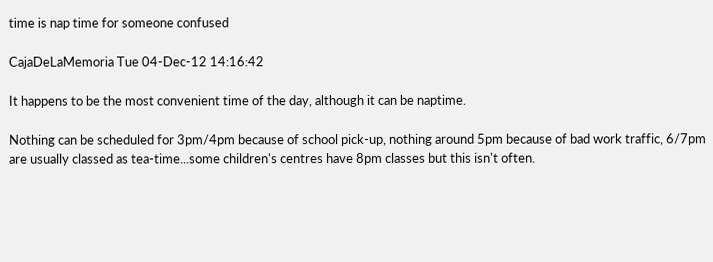time is nap time for someone confused

CajaDeLaMemoria Tue 04-Dec-12 14:16:42

It happens to be the most convenient time of the day, although it can be naptime.

Nothing can be scheduled for 3pm/4pm because of school pick-up, nothing around 5pm because of bad work traffic, 6/7pm are usually classed as tea-time...some children's centres have 8pm classes but this isn't often.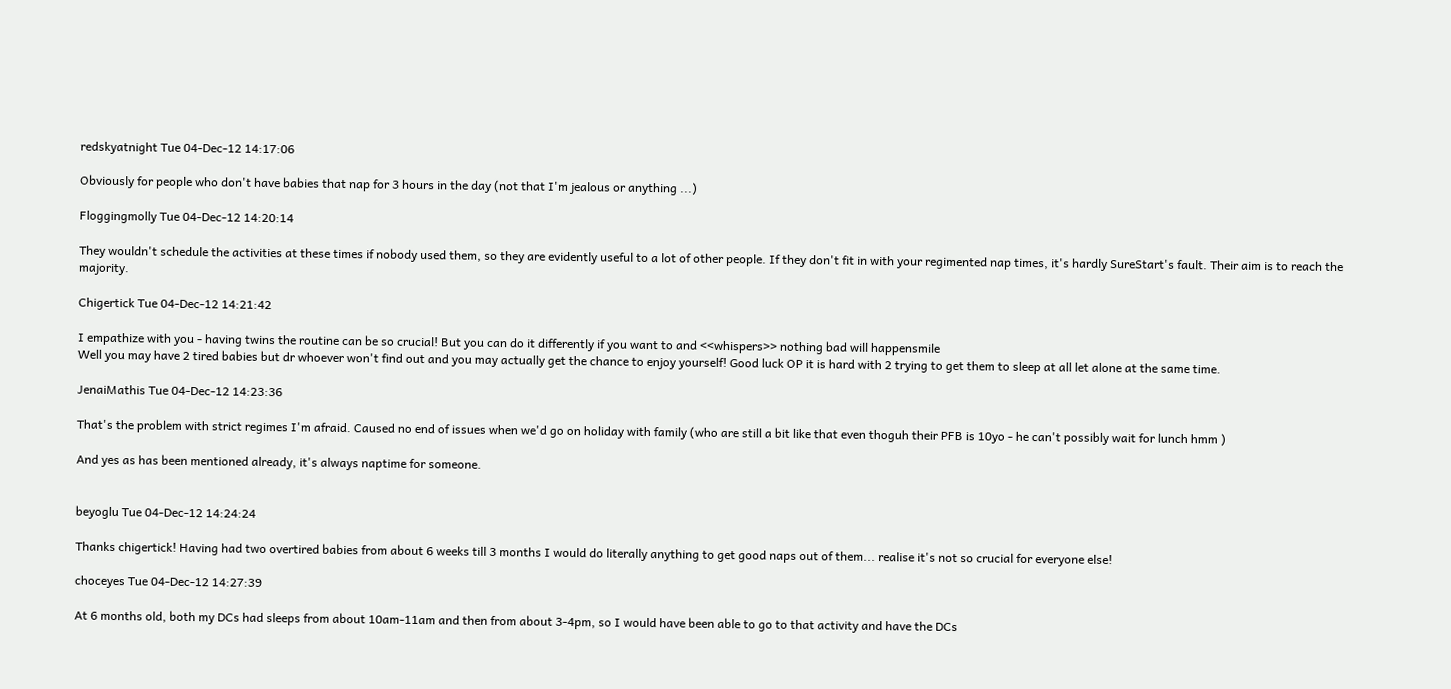redskyatnight Tue 04-Dec-12 14:17:06

Obviously for people who don't have babies that nap for 3 hours in the day (not that I'm jealous or anything ...)

Floggingmolly Tue 04-Dec-12 14:20:14

They wouldn't schedule the activities at these times if nobody used them, so they are evidently useful to a lot of other people. If they don't fit in with your regimented nap times, it's hardly SureStart's fault. Their aim is to reach the majority.

Chigertick Tue 04-Dec-12 14:21:42

I empathize with you - having twins the routine can be so crucial! But you can do it differently if you want to and <<whispers>> nothing bad will happensmile
Well you may have 2 tired babies but dr whoever won't find out and you may actually get the chance to enjoy yourself! Good luck OP it is hard with 2 trying to get them to sleep at all let alone at the same time.

JenaiMathis Tue 04-Dec-12 14:23:36

That's the problem with strict regimes I'm afraid. Caused no end of issues when we'd go on holiday with family (who are still a bit like that even thoguh their PFB is 10yo - he can't possibly wait for lunch hmm )

And yes as has been mentioned already, it's always naptime for someone.


beyoglu Tue 04-Dec-12 14:24:24

Thanks chigertick! Having had two overtired babies from about 6 weeks till 3 months I would do literally anything to get good naps out of them... realise it's not so crucial for everyone else!

choceyes Tue 04-Dec-12 14:27:39

At 6 months old, both my DCs had sleeps from about 10am-11am and then from about 3-4pm, so I would have been able to go to that activity and have the DCs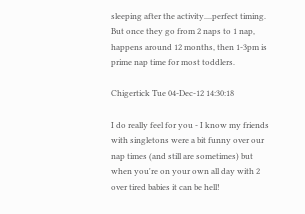sleeping after the activity....perfect timing. But once they go from 2 naps to 1 nap, happens around 12 months, then 1-3pm is prime nap time for most toddlers.

Chigertick Tue 04-Dec-12 14:30:18

I do really feel for you - I know my friends with singletons were a bit funny over our nap times (and still are sometimes) but when you're on your own all day with 2 over tired babies it can be hell!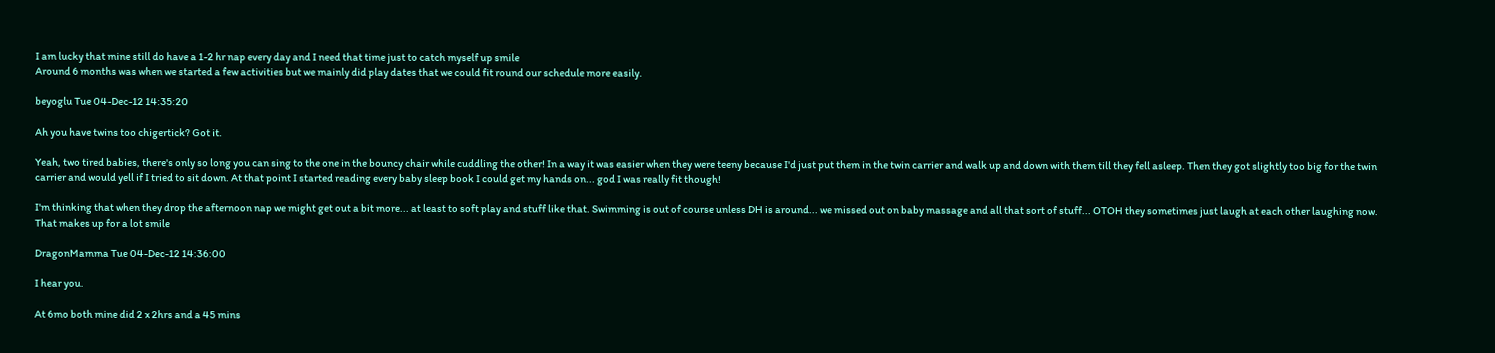I am lucky that mine still do have a 1-2 hr nap every day and I need that time just to catch myself up smile
Around 6 months was when we started a few activities but we mainly did play dates that we could fit round our schedule more easily.

beyoglu Tue 04-Dec-12 14:35:20

Ah you have twins too chigertick? Got it.

Yeah, two tired babies, there's only so long you can sing to the one in the bouncy chair while cuddling the other! In a way it was easier when they were teeny because I'd just put them in the twin carrier and walk up and down with them till they fell asleep. Then they got slightly too big for the twin carrier and would yell if I tried to sit down. At that point I started reading every baby sleep book I could get my hands on... god I was really fit though!

I'm thinking that when they drop the afternoon nap we might get out a bit more... at least to soft play and stuff like that. Swimming is out of course unless DH is around... we missed out on baby massage and all that sort of stuff... OTOH they sometimes just laugh at each other laughing now. That makes up for a lot smile

DragonMamma Tue 04-Dec-12 14:36:00

I hear you.

At 6mo both mine did 2 x 2hrs and a 45 mins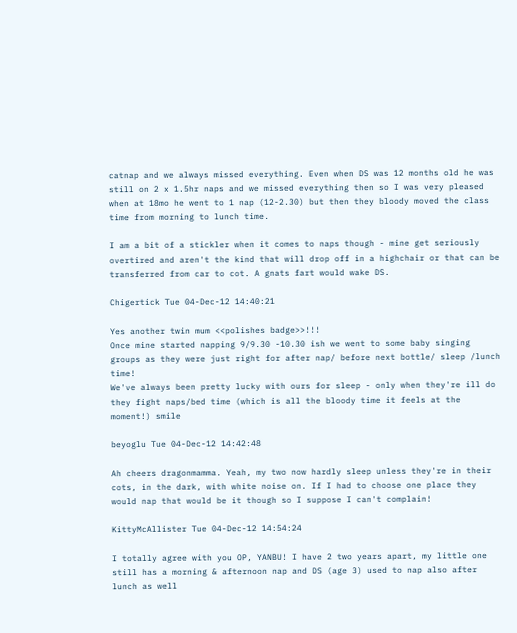catnap and we always missed everything. Even when DS was 12 months old he was still on 2 x 1.5hr naps and we missed everything then so I was very pleased when at 18mo he went to 1 nap (12-2.30) but then they bloody moved the class time from morning to lunch time.

I am a bit of a stickler when it comes to naps though - mine get seriously overtired and aren't the kind that will drop off in a highchair or that can be transferred from car to cot. A gnats fart would wake DS.

Chigertick Tue 04-Dec-12 14:40:21

Yes another twin mum <<polishes badge>>!!!
Once mine started napping 9/9.30 -10.30 ish we went to some baby singing groups as they were just right for after nap/ before next bottle/ sleep /lunch time!
We've always been pretty lucky with ours for sleep - only when they're ill do they fight naps/bed time (which is all the bloody time it feels at the moment!) smile

beyoglu Tue 04-Dec-12 14:42:48

Ah cheers dragonmamma. Yeah, my two now hardly sleep unless they're in their cots, in the dark, with white noise on. If I had to choose one place they would nap that would be it though so I suppose I can't complain!

KittyMcAllister Tue 04-Dec-12 14:54:24

I totally agree with you OP, YANBU! I have 2 two years apart, my little one still has a morning & afternoon nap and DS (age 3) used to nap also after lunch as well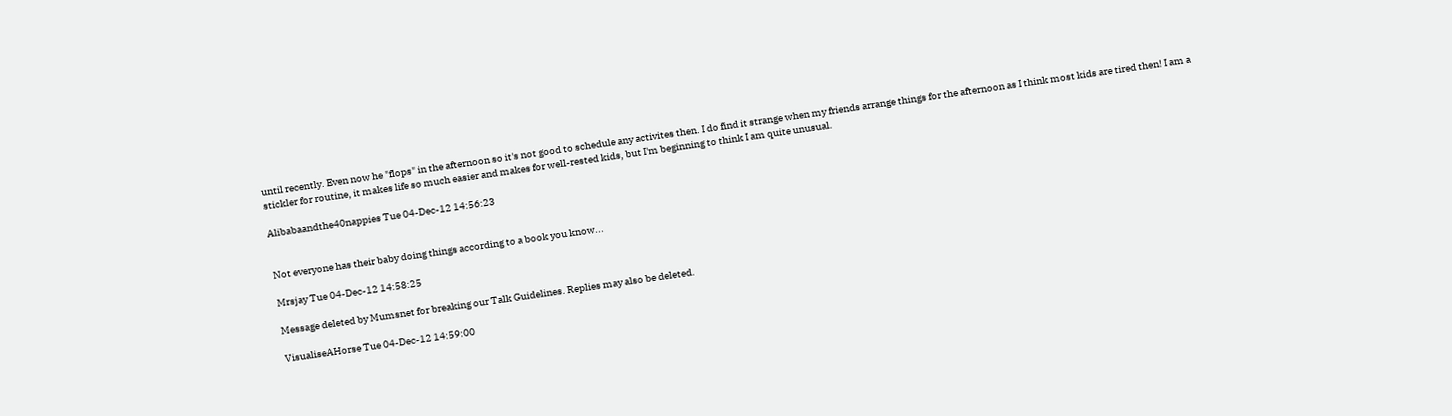until recently. Even now he "flops" in the afternoon so it's not good to schedule any activites then. I do find it strange when my friends arrange things for the afternoon as I think most kids are tired then! I am a stickler for routine, it makes life so much easier and makes for well-rested kids, but I'm beginning to think I am quite unusual.

Alibabaandthe40nappies Tue 04-Dec-12 14:56:23


Not everyone has their baby doing things according to a book you know...

Mrsjay Tue 04-Dec-12 14:58:25

Message deleted by Mumsnet for breaking our Talk Guidelines. Replies may also be deleted.

VisualiseAHorse Tue 04-Dec-12 14:59:00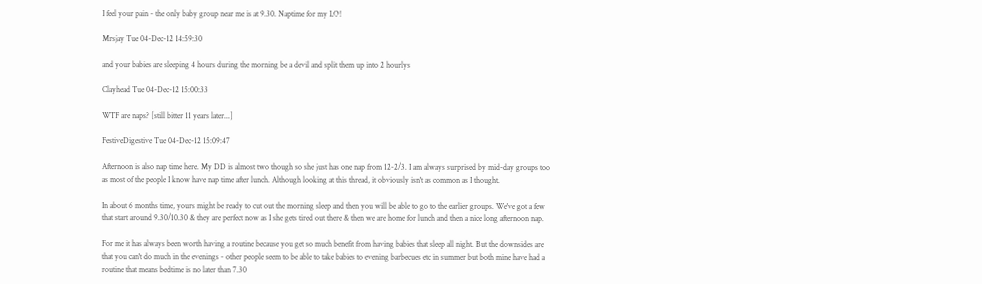I feel your pain - the only baby group near me is at 9.30. Naptime for my LO!

Mrsjay Tue 04-Dec-12 14:59:30

and your babies are sleeping 4 hours during the morning be a devil and split them up into 2 hourlys

Clayhead Tue 04-Dec-12 15:00:33

WTF are naps? [still bitter 11 years later...]

FestiveDigestive Tue 04-Dec-12 15:09:47

Afternoon is also nap time here. My DD is almost two though so she just has one nap from 12-2/3. I am always surprised by mid-day groups too as most of the people I know have nap time after lunch. Although looking at this thread, it obviously isn't as common as I thought.

In about 6 months time, yours might be ready to cut out the morning sleep and then you will be able to go to the earlier groups. We've got a few that start around 9.30/10.30 & they are perfect now as I she gets tired out there & then we are home for lunch and then a nice long afternoon nap.

For me it has always been worth having a routine because you get so much benefit from having babies that sleep all night. But the downsides are that you can't do much in the evenings - other people seem to be able to take babies to evening barbecues etc in summer but both mine have had a routine that means bedtime is no later than 7.30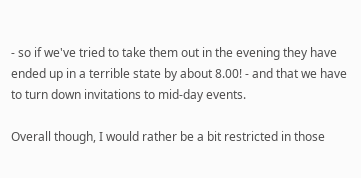- so if we've tried to take them out in the evening they have ended up in a terrible state by about 8.00! - and that we have to turn down invitations to mid-day events.

Overall though, I would rather be a bit restricted in those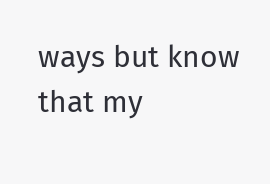ways but know that my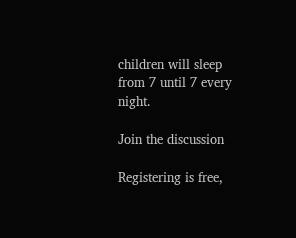children will sleep from 7 until 7 every night.

Join the discussion

Registering is free,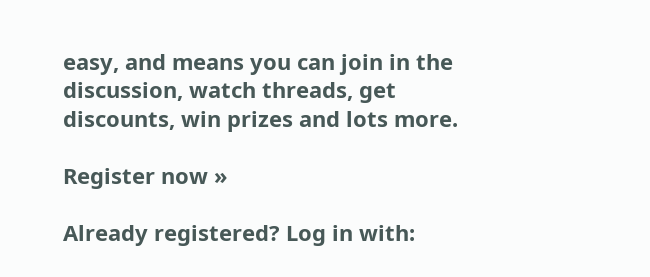easy, and means you can join in the discussion, watch threads, get discounts, win prizes and lots more.

Register now »

Already registered? Log in with: